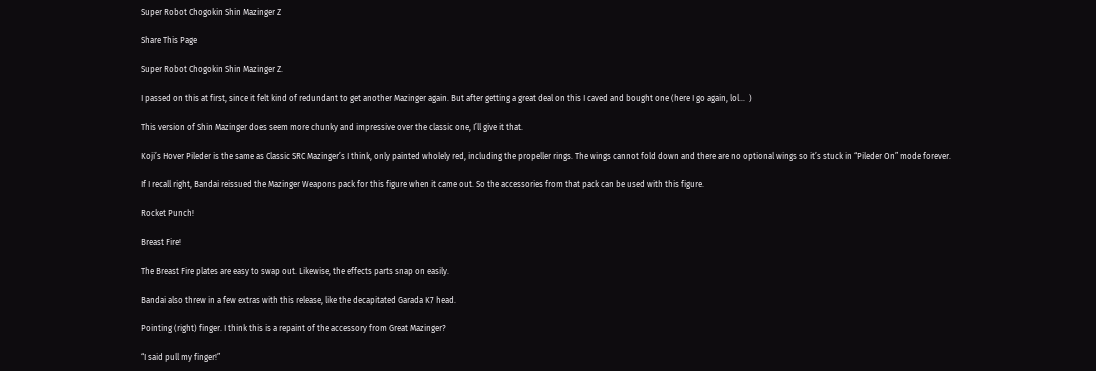Super Robot Chogokin Shin Mazinger Z

Share This Page

Super Robot Chogokin Shin Mazinger Z.

I passed on this at first, since it felt kind of redundant to get another Mazinger again. But after getting a great deal on this I caved and bought one (here I go again, lol…  )

This version of Shin Mazinger does seem more chunky and impressive over the classic one, I’ll give it that.

Koji’s Hover Pileder is the same as Classic SRC Mazinger’s I think, only painted wholely red, including the propeller rings. The wings cannot fold down and there are no optional wings so it’s stuck in “Pileder On” mode forever.

If I recall right, Bandai reissued the Mazinger Weapons pack for this figure when it came out. So the accessories from that pack can be used with this figure.

Rocket Punch!

Breast Fire!

The Breast Fire plates are easy to swap out. Likewise, the effects parts snap on easily.

Bandai also threw in a few extras with this release, like the decapitated Garada K7 head.

Pointing (right) finger. I think this is a repaint of the accessory from Great Mazinger?

“I said pull my finger!”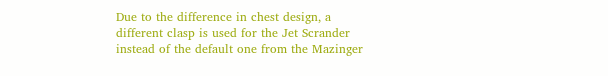Due to the difference in chest design, a different clasp is used for the Jet Scrander instead of the default one from the Mazinger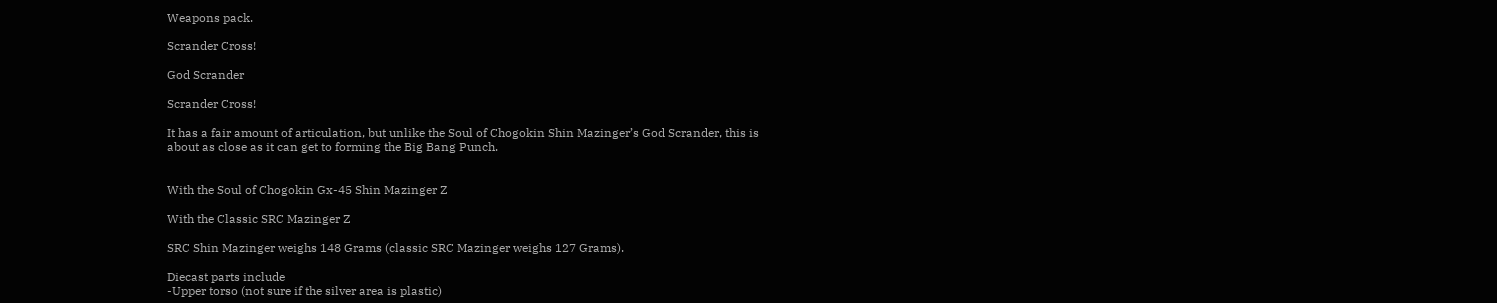Weapons pack.

Scrander Cross!

God Scrander

Scrander Cross!

It has a fair amount of articulation, but unlike the Soul of Chogokin Shin Mazinger’s God Scrander, this is about as close as it can get to forming the Big Bang Punch.


With the Soul of Chogokin Gx-45 Shin Mazinger Z

With the Classic SRC Mazinger Z

SRC Shin Mazinger weighs 148 Grams (classic SRC Mazinger weighs 127 Grams).

Diecast parts include
-Upper torso (not sure if the silver area is plastic)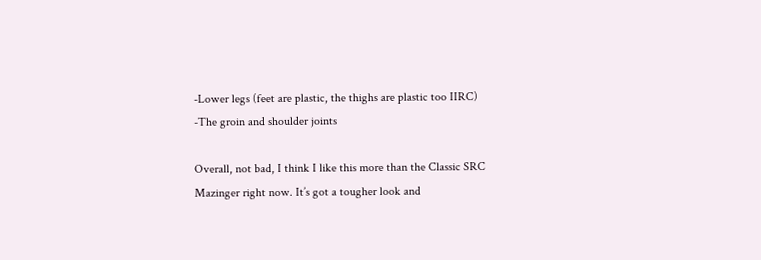-Lower legs (feet are plastic, the thighs are plastic too IIRC)
-The groin and shoulder joints

Overall, not bad, I think I like this more than the Classic SRC Mazinger right now. It’s got a tougher look and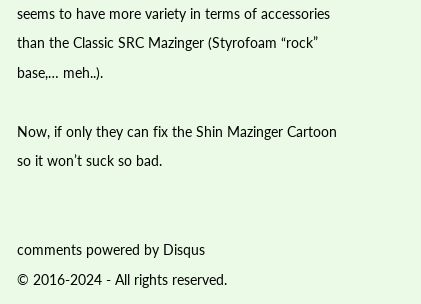seems to have more variety in terms of accessories than the Classic SRC Mazinger (Styrofoam “rock” base,… meh..).

Now, if only they can fix the Shin Mazinger Cartoon so it won’t suck so bad.


comments powered by Disqus
© 2016-2024 - All rights reserved.